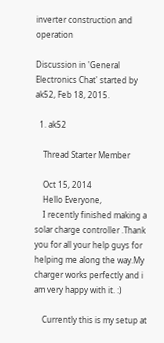inverter construction and operation

Discussion in 'General Electronics Chat' started by ak52, Feb 18, 2015.

  1. ak52

    Thread Starter Member

    Oct 15, 2014
    Hello Everyone,
    I recently finished making a solar charge controller .Thank you for all your help guys for helping me along the way.My charger works perfectly and i am very happy with it. :)

    Currently this is my setup at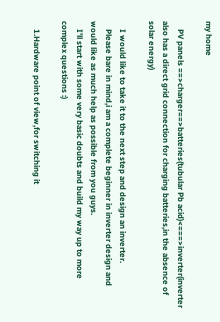my home

    PV panels ==>charger==>batteries(tubular Pb acid)<===>inverter(inverter also has a direct grid connection for charging batteries,in the absence of solar energy)

    I would like to take it to the next step and design an inverter.
    Please bare in mind,i am a complete beginner in inverter design and would like as much help as possible from you guys.
    I'll start with some very basic doubts and build my way up to more complex questions :)

    1.Hardware point of view,for switching it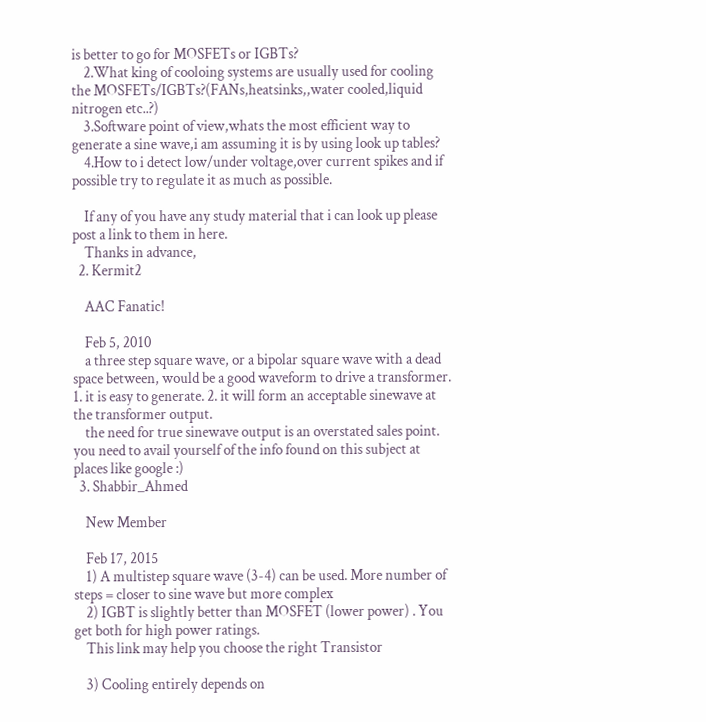is better to go for MOSFETs or IGBTs?
    2.What king of cooloing systems are usually used for cooling the MOSFETs/IGBTs?(FANs,heatsinks,,water cooled,liquid nitrogen etc..?)
    3.Software point of view,whats the most efficient way to generate a sine wave,i am assuming it is by using look up tables?
    4.How to i detect low/under voltage,over current spikes and if possible try to regulate it as much as possible.

    If any of you have any study material that i can look up please post a link to them in here.
    Thanks in advance,
  2. Kermit2

    AAC Fanatic!

    Feb 5, 2010
    a three step square wave, or a bipolar square wave with a dead space between, would be a good waveform to drive a transformer. 1. it is easy to generate. 2. it will form an acceptable sinewave at the transformer output.
    the need for true sinewave output is an overstated sales point. you need to avail yourself of the info found on this subject at places like google :)
  3. Shabbir_Ahmed

    New Member

    Feb 17, 2015
    1) A multistep square wave (3-4) can be used. More number of steps = closer to sine wave but more complex
    2) IGBT is slightly better than MOSFET (lower power) . You get both for high power ratings.
    This link may help you choose the right Transistor

    3) Cooling entirely depends on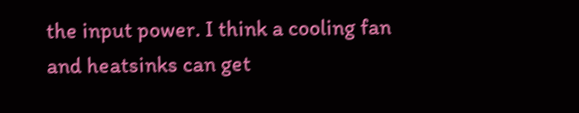the input power. I think a cooling fan and heatsinks can get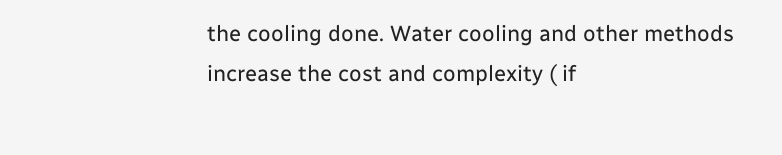the cooling done. Water cooling and other methods increase the cost and complexity ( if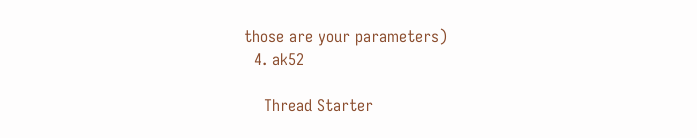those are your parameters)
  4. ak52

    Thread Starter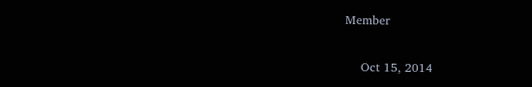Member

    Oct 15, 2014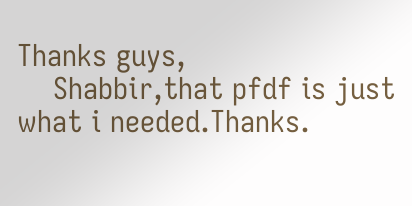Thanks guys,
    Shabbir,that pfdf is just what i needed.Thanks.